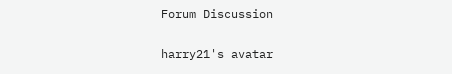Forum Discussion

harry21's avatar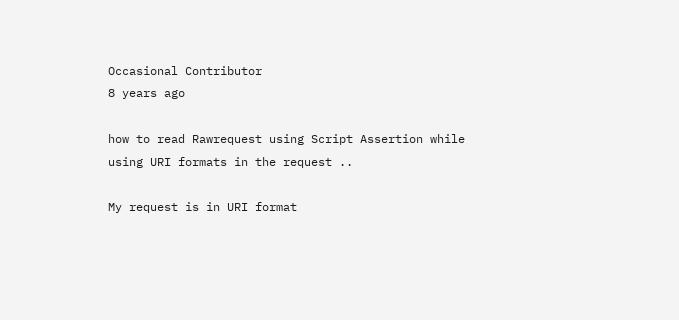Occasional Contributor
8 years ago

how to read Rawrequest using Script Assertion while using URI formats in the request ..

My request is in URI format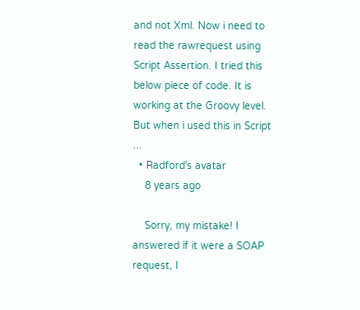and not Xml. Now i need to read the rawrequest using Script Assertion. I tried this below piece of code. It is working at the Groovy level. But when i used this in Script ...
  • Radford's avatar
    8 years ago

    Sorry, my mistake! I answered if it were a SOAP request, I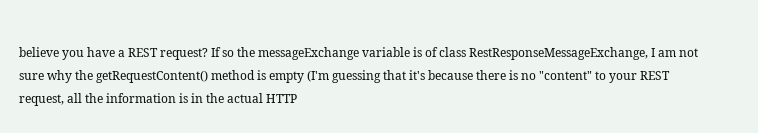believe you have a REST request? If so the messageExchange variable is of class RestResponseMessageExchange, I am not sure why the getRequestContent() method is empty (I'm guessing that it's because there is no "content" to your REST request, all the information is in the actual HTTP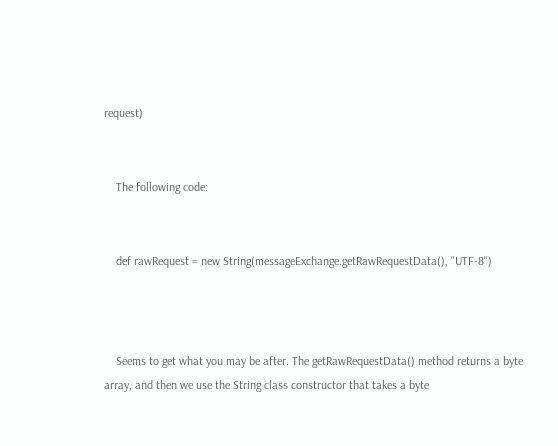request)


    The following code:


    def rawRequest = new String(messageExchange.getRawRequestData(), "UTF-8")



    Seems to get what you may be after. The getRawRequestData() method returns a byte array, and then we use the String class constructor that takes a byte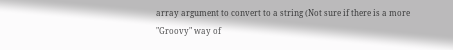array argument to convert to a string (Not sure if there is a more "Groovy" way of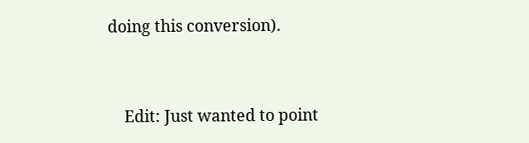doing this conversion).


    Edit: Just wanted to point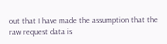out that I have made the assumption that the raw request data is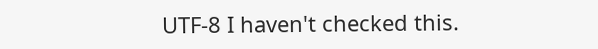UTF-8 I haven't checked this.